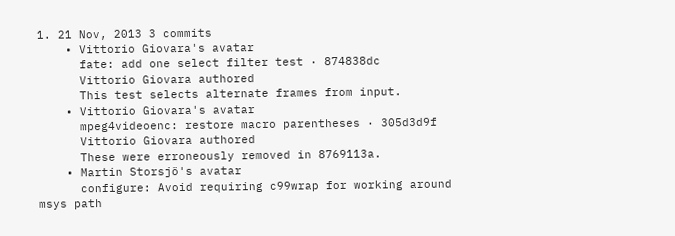1. 21 Nov, 2013 3 commits
    • Vittorio Giovara's avatar
      fate: add one select filter test · 874838dc
      Vittorio Giovara authored
      This test selects alternate frames from input.
    • Vittorio Giovara's avatar
      mpeg4videoenc: restore macro parentheses · 305d3d9f
      Vittorio Giovara authored
      These were erroneously removed in 8769113a.
    • Martin Storsjö's avatar
      configure: Avoid requiring c99wrap for working around msys path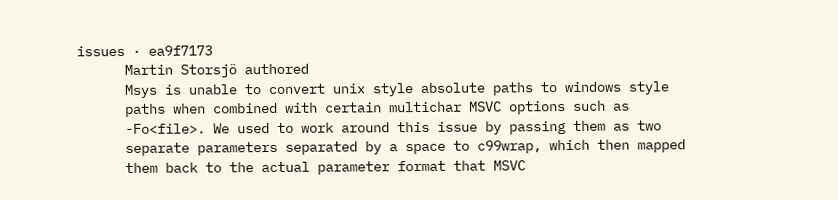issues · ea9f7173
      Martin Storsjö authored
      Msys is unable to convert unix style absolute paths to windows style
      paths when combined with certain multichar MSVC options such as
      -Fo<file>. We used to work around this issue by passing them as two
      separate parameters separated by a space to c99wrap, which then mapped
      them back to the actual parameter format that MSVC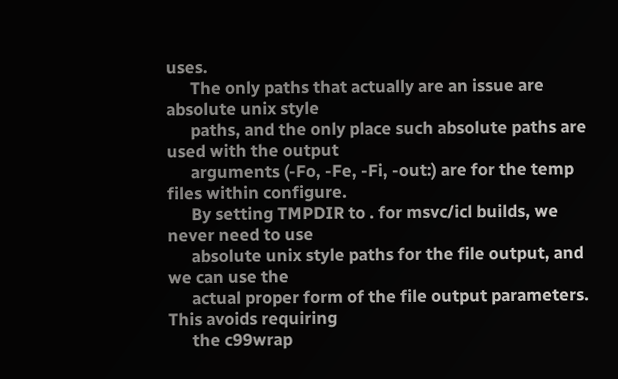uses.
      The only paths that actually are an issue are absolute unix style
      paths, and the only place such absolute paths are used with the output
      arguments (-Fo, -Fe, -Fi, -out:) are for the temp files within configure.
      By setting TMPDIR to . for msvc/icl builds, we never need to use
      absolute unix style paths for the file output, and we can use the
      actual proper form of the file output parameters. This avoids requiring
      the c99wrap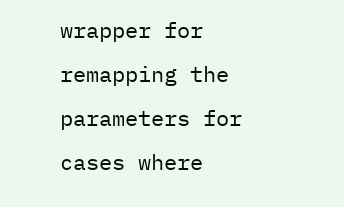wrapper for remapping the parameters for cases where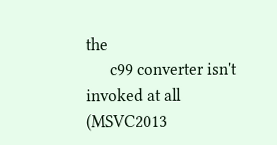the
      c99 converter isn't invoked at all (MSVC2013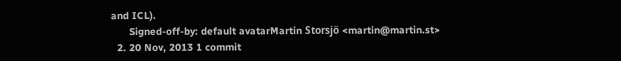and ICL).
      Signed-off-by: default avatarMartin Storsjö <martin@martin.st>
  2. 20 Nov, 2013 1 commit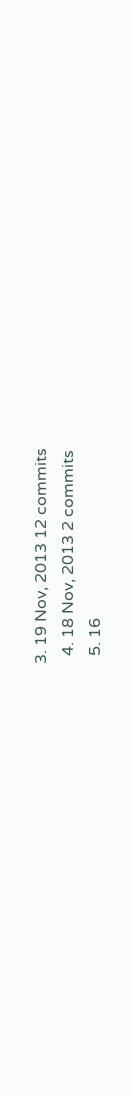3. 19 Nov, 2013 12 commits
  4. 18 Nov, 2013 2 commits
  5. 16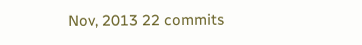Nov, 2013 22 commits